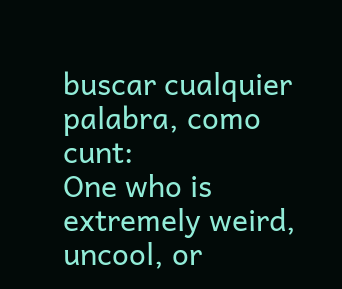buscar cualquier palabra, como cunt:
One who is extremely weird, uncool, or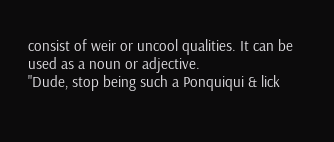consist of weir or uncool qualities. It can be used as a noun or adjective.
"Dude, stop being such a Ponquiqui & lick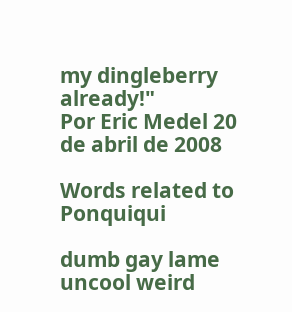my dingleberry already!"
Por Eric Medel 20 de abril de 2008

Words related to Ponquiqui

dumb gay lame uncool weird